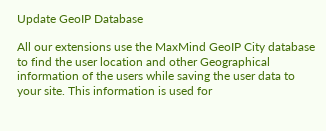Update GeoIP Database

All our extensions use the MaxMind GeoIP City database to find the user location and other Geographical information of the users while saving the user data to your site. This information is used for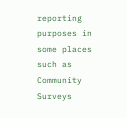reporting purposes in some places such as Community Surveys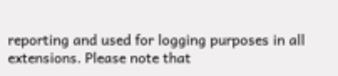reporting and used for logging purposes in all extensions. Please note that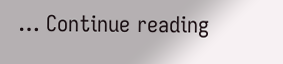… Continue reading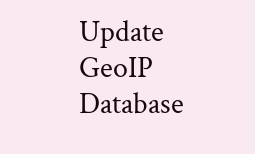Update GeoIP Database